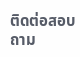ติดต่อสอบถาม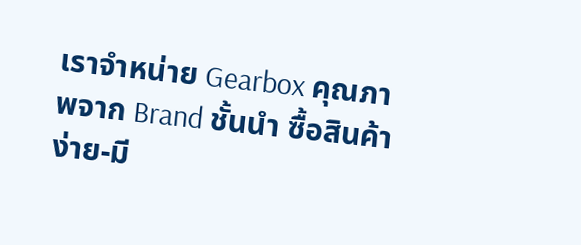เราจำหน่าย Gearbox คุณภาพจาก Brand ชั้นนำ ซื้อสินค้าง่าย-มี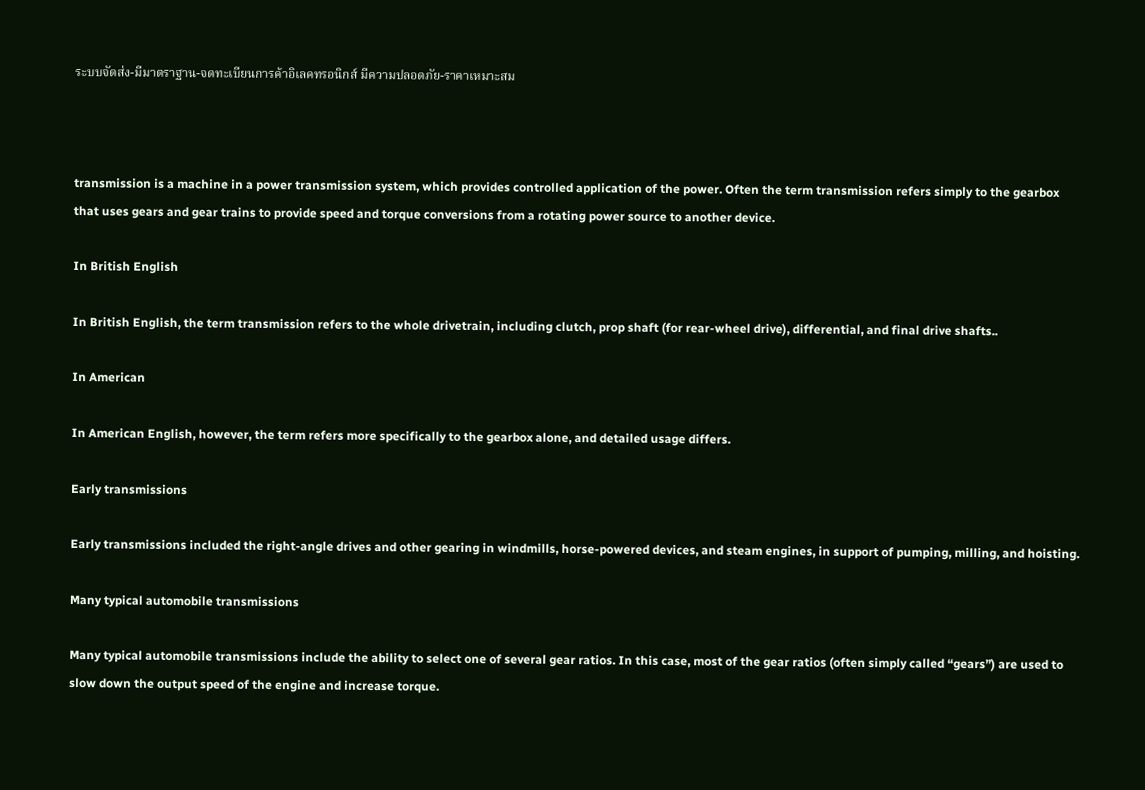ระบบจัดส่ง-มีมาตราฐาน-จดทะเบียนการค้าอิเลคทรอนิกส์ มีความปลอดภัย-ราคาเหมาะสม



transmission is a machine in a power transmission system, which provides controlled application of the power. Often the term transmission refers simply to the gearbox that uses gears and gear trains to provide speed and torque conversions from a rotating power source to another device.

In British English

In British English, the term transmission refers to the whole drivetrain, including clutch, prop shaft (for rear-wheel drive), differential, and final drive shafts..

In American

In American English, however, the term refers more specifically to the gearbox alone, and detailed usage differs.

Early transmissions

Early transmissions included the right-angle drives and other gearing in windmills, horse-powered devices, and steam engines, in support of pumping, milling, and hoisting.

Many typical automobile transmissions

Many typical automobile transmissions include the ability to select one of several gear ratios. In this case, most of the gear ratios (often simply called “gears”) are used to slow down the output speed of the engine and increase torque.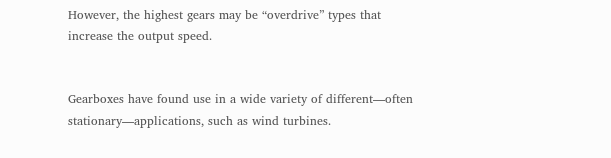However, the highest gears may be “overdrive” types that increase the output speed.


Gearboxes have found use in a wide variety of different—often stationary—applications, such as wind turbines.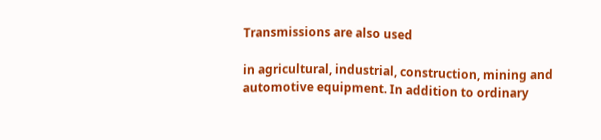Transmissions are also used

in agricultural, industrial, construction, mining and automotive equipment. In addition to ordinary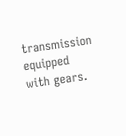transmission equipped with gears.